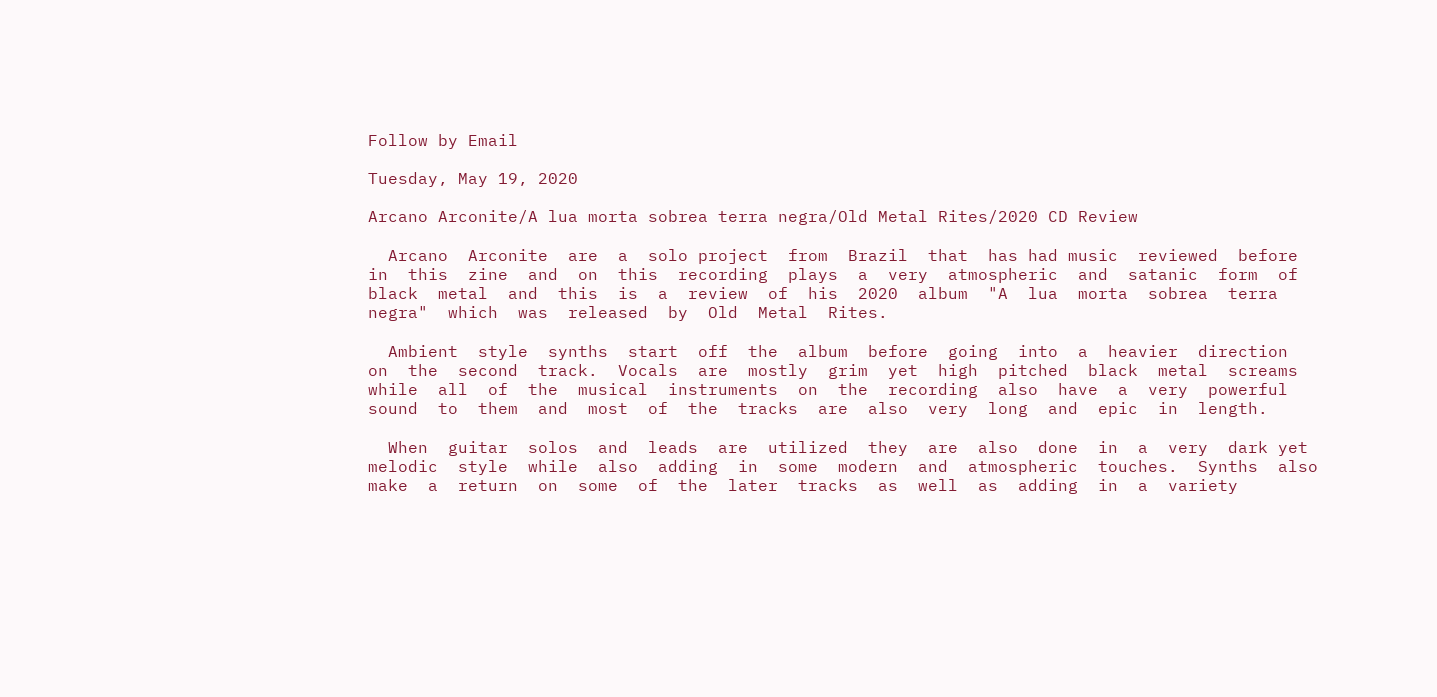Follow by Email

Tuesday, May 19, 2020

Arcano Arconite/A lua morta sobrea terra negra/Old Metal Rites/2020 CD Review

  Arcano  Arconite  are  a  solo project  from  Brazil  that  has had music  reviewed  before  in  this  zine  and  on  this  recording  plays  a  very  atmospheric  and  satanic  form  of  black  metal  and  this  is  a  review  of  his  2020  album  "A  lua  morta  sobrea  terra  negra"  which  was  released  by  Old  Metal  Rites.

  Ambient  style  synths  start  off  the  album  before  going  into  a  heavier  direction  on  the  second  track.  Vocals  are  mostly  grim  yet  high  pitched  black  metal  screams  while  all  of  the  musical  instruments  on  the  recording  also  have  a  very  powerful  sound  to  them  and  most  of  the  tracks  are  also  very  long  and  epic  in  length.

  When  guitar  solos  and  leads  are  utilized  they  are  also  done  in  a  very  dark yet  melodic  style  while  also  adding  in  some  modern  and  atmospheric  touches.  Synths  also  make  a  return  on  some  of  the  later  tracks  as  well  as  adding  in  a  variety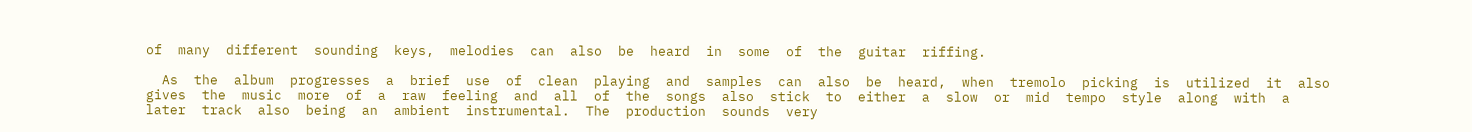of  many  different  sounding  keys,  melodies  can  also  be  heard  in  some  of  the  guitar  riffing.

  As  the  album  progresses  a  brief  use  of  clean  playing  and  samples  can  also  be  heard,  when  tremolo  picking  is  utilized  it  also  gives  the  music  more  of  a  raw  feeling  and  all  of  the  songs  also  stick  to  either  a  slow  or  mid  tempo  style  along  with  a  later  track  also  being  an  ambient  instrumental.  The  production  sounds  very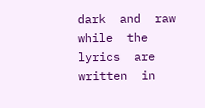dark  and  raw  while  the  lyrics  are  written  in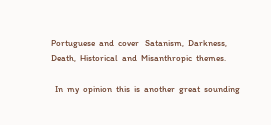Portuguese  and  cover   Satanism,  Darkness,  Death,  Historical  and  Misanthropic  themes.

  In  my  opinion  this  is  another  great  sounding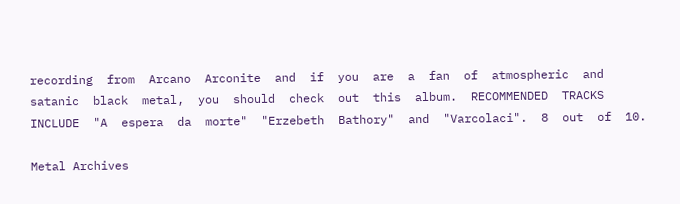recording  from  Arcano  Arconite  and  if  you  are  a  fan  of  atmospheric  and  satanic  black  metal,  you  should  check  out  this  album.  RECOMMENDED  TRACKS  INCLUDE  "A  espera  da  morte"  "Erzebeth  Bathory"  and  "Varcolaci".  8  out  of  10.

Metal Archives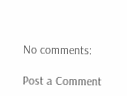No comments:

Post a Comment